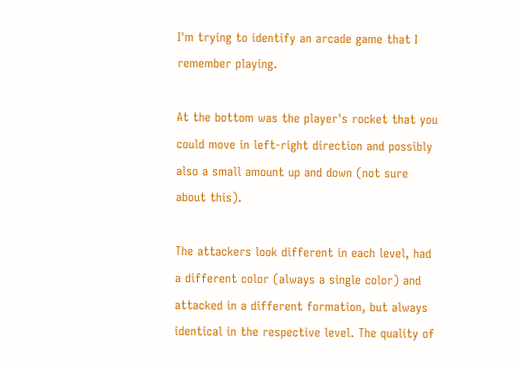I'm trying to identify an arcade game that I remember playing.

At the bottom was the player's rocket that you could move in left-right direction and possibly also a small amount up and down (not sure about this).

The attackers look different in each level, had a different color (always a single color) and attacked in a different formation, but always identical in the respective level. The quality of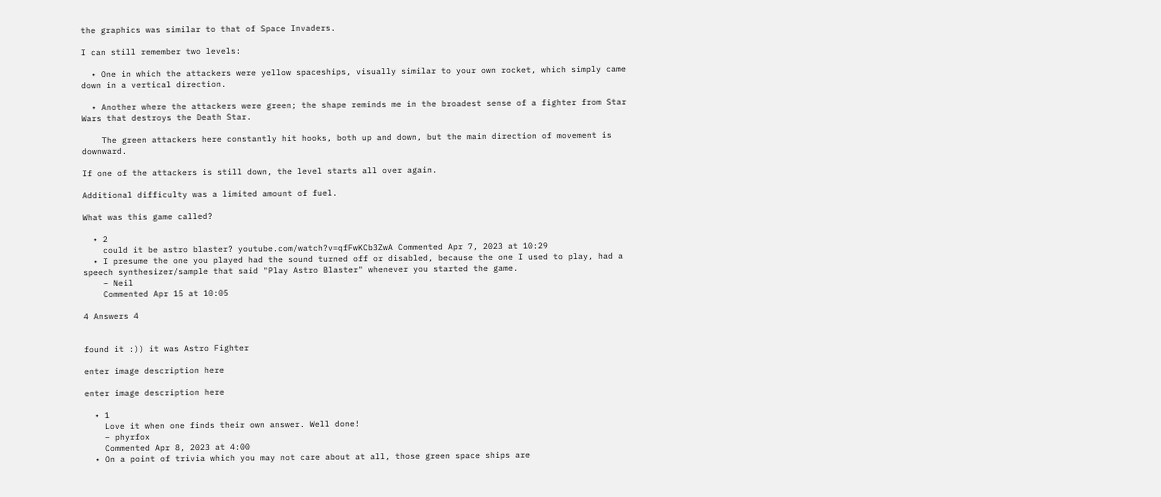the graphics was similar to that of Space Invaders.

I can still remember two levels:

  • One in which the attackers were yellow spaceships, visually similar to your own rocket, which simply came down in a vertical direction.

  • Another where the attackers were green; the shape reminds me in the broadest sense of a fighter from Star Wars that destroys the Death Star.

    The green attackers here constantly hit hooks, both up and down, but the main direction of movement is downward.

If one of the attackers is still down, the level starts all over again.

Additional difficulty was a limited amount of fuel.

What was this game called?

  • 2
    could it be astro blaster? youtube.com/watch?v=qfFwKCb3ZwA Commented Apr 7, 2023 at 10:29
  • I presume the one you played had the sound turned off or disabled, because the one I used to play, had a speech synthesizer/sample that said "Play Astro Blaster" whenever you started the game.
    – Neil
    Commented Apr 15 at 10:05

4 Answers 4


found it :)) it was Astro Fighter

enter image description here

enter image description here

  • 1
    Love it when one finds their own answer. Well done!
    – phyrfox
    Commented Apr 8, 2023 at 4:00
  • On a point of trivia which you may not care about at all, those green space ships are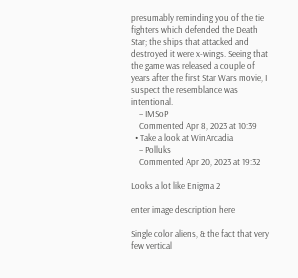presumably reminding you of the tie fighters which defended the Death Star; the ships that attacked and destroyed it were x-wings. Seeing that the game was released a couple of years after the first Star Wars movie, I suspect the resemblance was intentional.
    – IMSoP
    Commented Apr 8, 2023 at 10:39
  • Take a look at WinArcadia
    – Polluks
    Commented Apr 20, 2023 at 19:32

Looks a lot like Enigma 2

enter image description here

Single color aliens, & the fact that very few vertical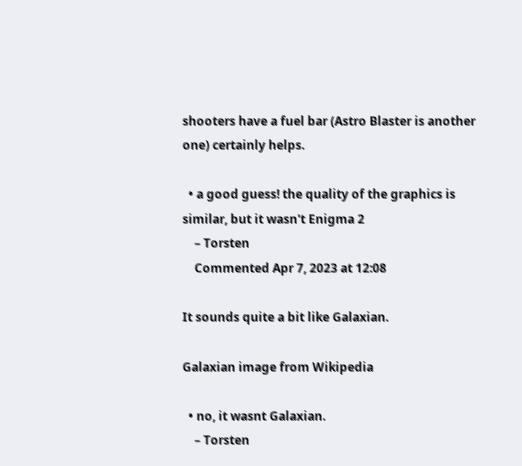shooters have a fuel bar (Astro Blaster is another one) certainly helps.

  • a good guess! the quality of the graphics is similar, but it wasn't Enigma 2
    – Torsten
    Commented Apr 7, 2023 at 12:08

It sounds quite a bit like Galaxian.

Galaxian image from Wikipedia

  • no, it wasnt Galaxian.
    – Torsten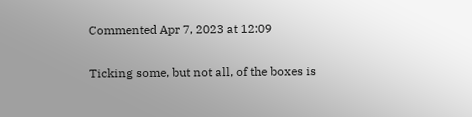Commented Apr 7, 2023 at 12:09

Ticking some, but not all, of the boxes is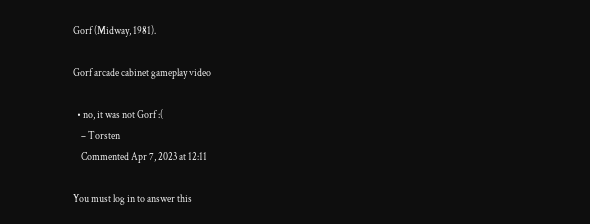Gorf (Midway, 1981).

Gorf arcade cabinet gameplay video

  • no, it was not Gorf :(
    – Torsten
    Commented Apr 7, 2023 at 12:11

You must log in to answer this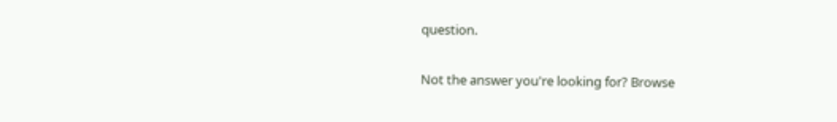question.

Not the answer you're looking for? Browse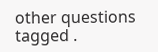other questions tagged .